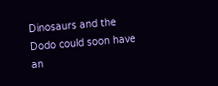Dinosaurs and the Dodo could soon have an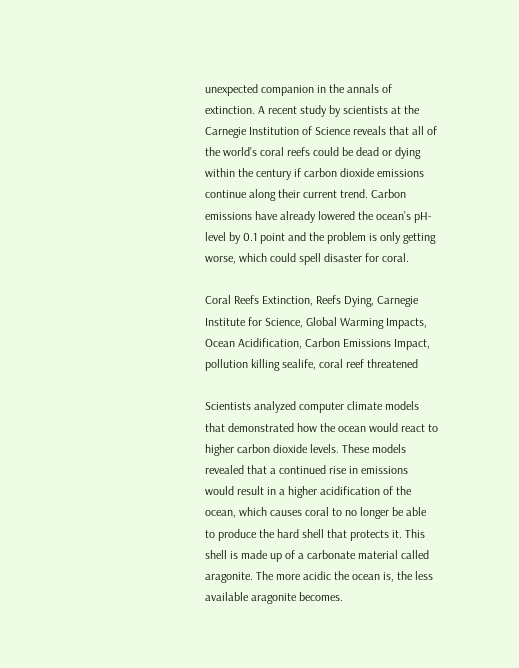unexpected companion in the annals of extinction. A recent study by scientists at the Carnegie Institution of Science reveals that all of the world’s coral reefs could be dead or dying within the century if carbon dioxide emissions continue along their current trend. Carbon emissions have already lowered the ocean’s pH-level by 0.1 point and the problem is only getting worse, which could spell disaster for coral.

Coral Reefs Extinction, Reefs Dying, Carnegie Institute for Science, Global Warming Impacts, Ocean Acidification, Carbon Emissions Impact, pollution killing sealife, coral reef threatened

Scientists analyzed computer climate models that demonstrated how the ocean would react to higher carbon dioxide levels. These models revealed that a continued rise in emissions would result in a higher acidification of the ocean, which causes coral to no longer be able to produce the hard shell that protects it. This shell is made up of a carbonate material called aragonite. The more acidic the ocean is, the less available aragonite becomes.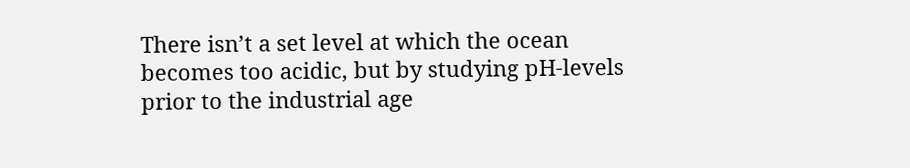There isn’t a set level at which the ocean becomes too acidic, but by studying pH-levels prior to the industrial age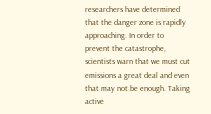researchers have determined that the danger zone is rapidly approaching. In order to prevent the catastrophe, scientists warn that we must cut emissions a great deal and even that may not be enough. Taking active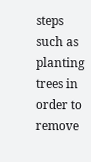steps such as planting trees in order to remove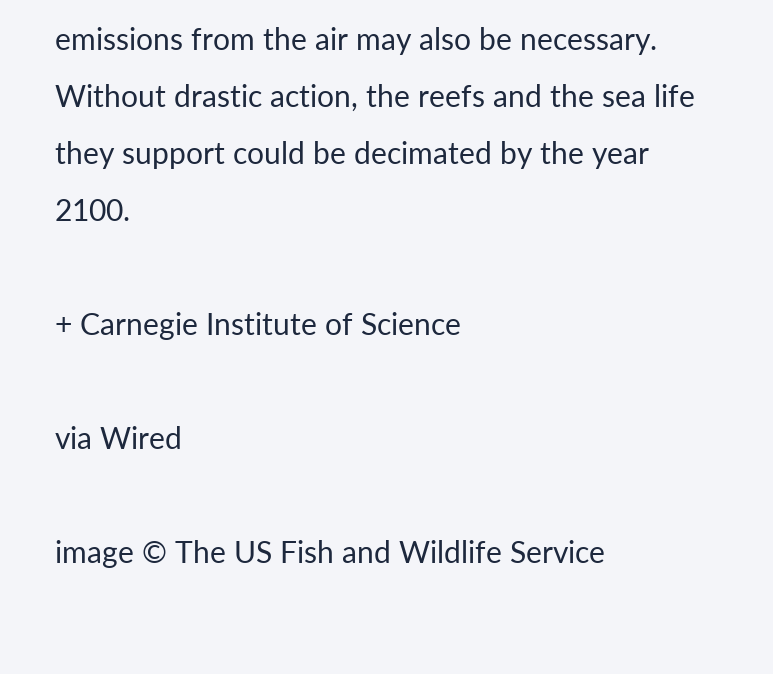emissions from the air may also be necessary. Without drastic action, the reefs and the sea life they support could be decimated by the year 2100.

+ Carnegie Institute of Science

via Wired

image © The US Fish and Wildlife Service